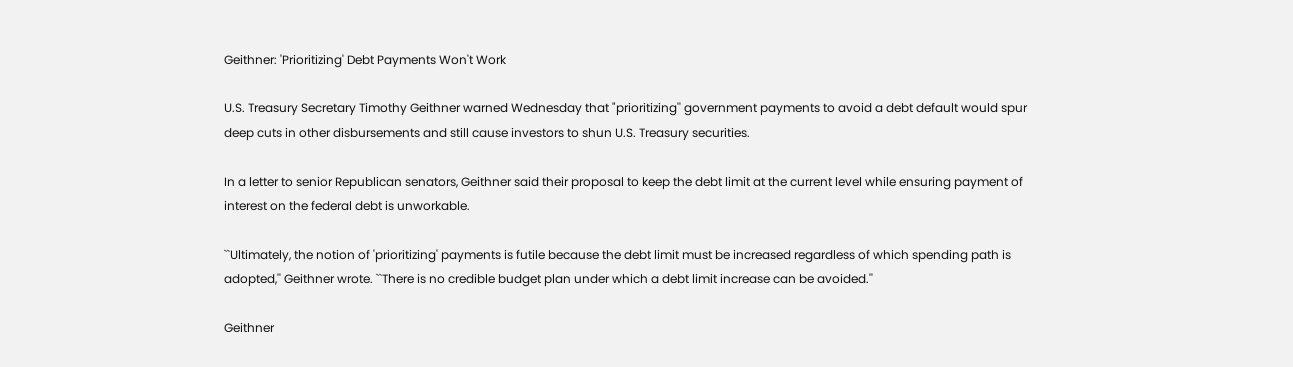Geithner: 'Prioritizing' Debt Payments Won't Work

U.S. Treasury Secretary Timothy Geithner warned Wednesday that "prioritizing'' government payments to avoid a debt default would spur deep cuts in other disbursements and still cause investors to shun U.S. Treasury securities.

In a letter to senior Republican senators, Geithner said their proposal to keep the debt limit at the current level while ensuring payment of interest on the federal debt is unworkable.

``Ultimately, the notion of 'prioritizing' payments is futile because the debt limit must be increased regardless of which spending path is adopted,'' Geithner wrote. ``There is no credible budget plan under which a debt limit increase can be avoided.''

Geithner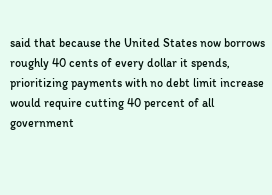said that because the United States now borrows roughly 40 cents of every dollar it spends, prioritizing payments with no debt limit increase would require cutting 40 percent of all government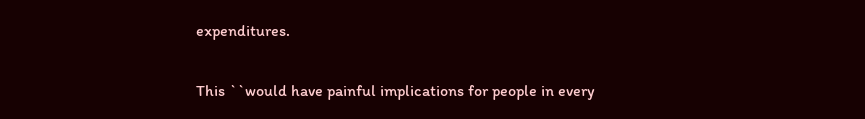expenditures.

This ``would have painful implications for people in every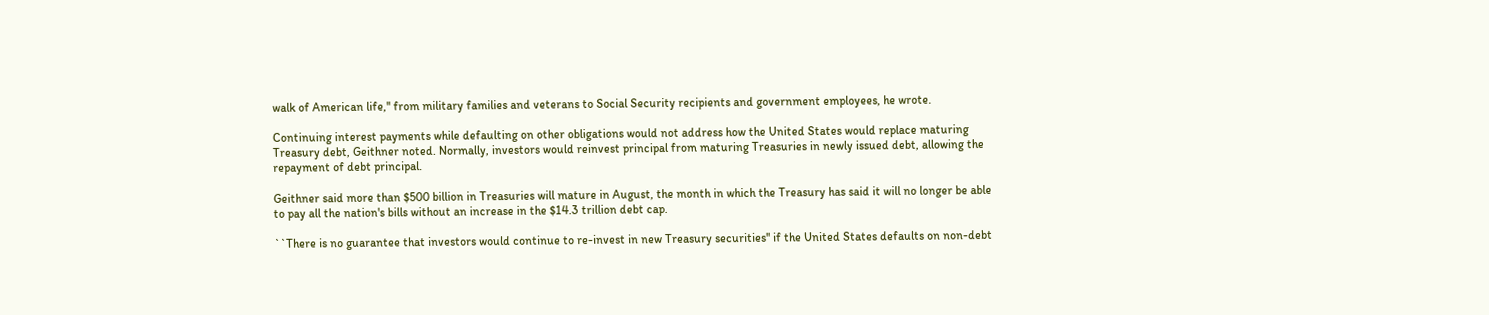walk of American life,'' from military families and veterans to Social Security recipients and government employees, he wrote.

Continuing interest payments while defaulting on other obligations would not address how the United States would replace maturing Treasury debt, Geithner noted. Normally, investors would reinvest principal from maturing Treasuries in newly issued debt, allowing the repayment of debt principal.

Geithner said more than $500 billion in Treasuries will mature in August, the month in which the Treasury has said it will no longer be able to pay all the nation's bills without an increase in the $14.3 trillion debt cap.

``There is no guarantee that investors would continue to re-invest in new Treasury securities'' if the United States defaults on non-debt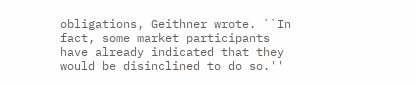obligations, Geithner wrote. ``In fact, some market participants have already indicated that they would be disinclined to do so.''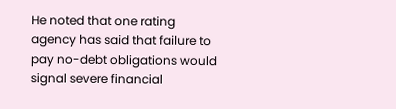He noted that one rating agency has said that failure to pay no-debt obligations would signal severe financial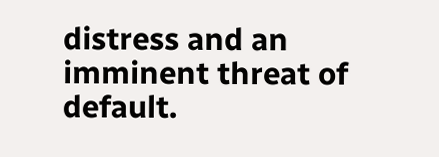distress and an imminent threat of default.